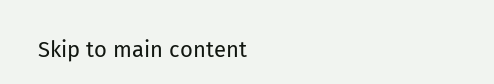Skip to main content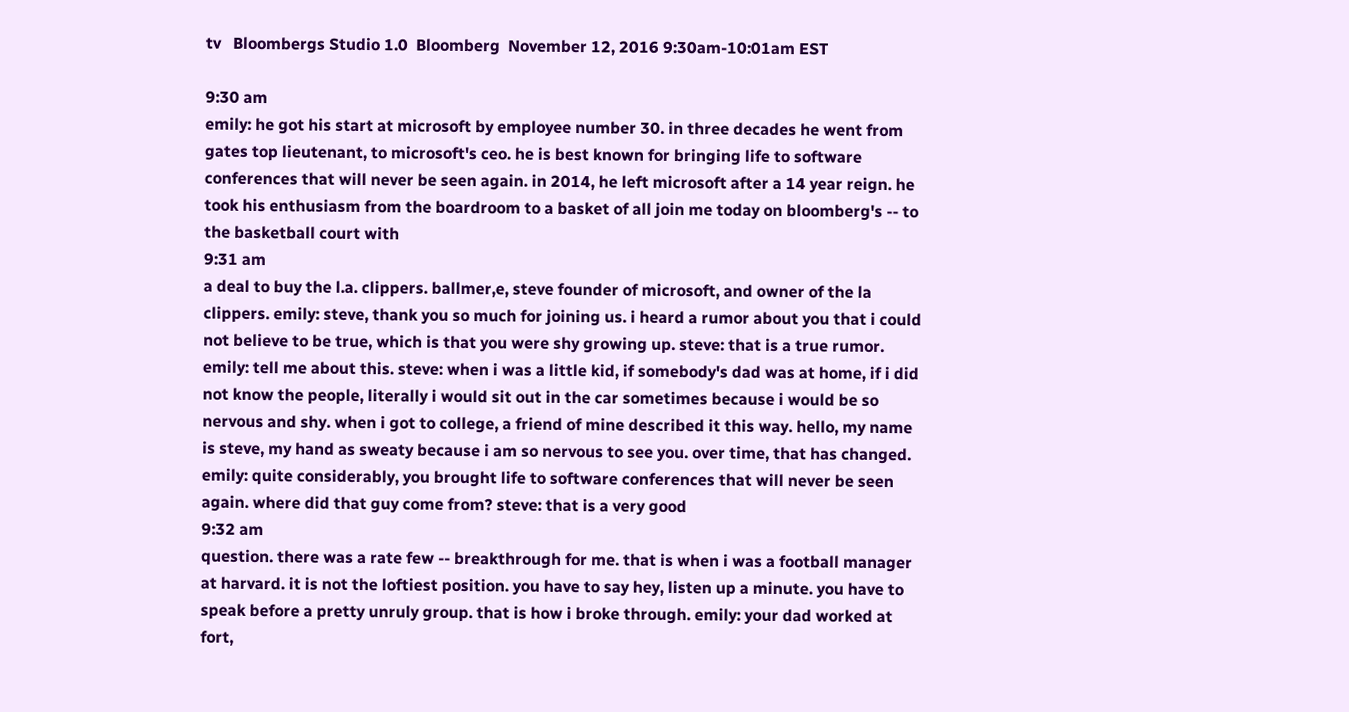tv   Bloombergs Studio 1.0  Bloomberg  November 12, 2016 9:30am-10:01am EST

9:30 am
emily: he got his start at microsoft by employee number 30. in three decades he went from gates top lieutenant, to microsoft's ceo. he is best known for bringing life to software conferences that will never be seen again. in 2014, he left microsoft after a 14 year reign. he took his enthusiasm from the boardroom to a basket of all join me today on bloomberg's -- to the basketball court with
9:31 am
a deal to buy the l.a. clippers. ballmer,e, steve founder of microsoft, and owner of the la clippers. emily: steve, thank you so much for joining us. i heard a rumor about you that i could not believe to be true, which is that you were shy growing up. steve: that is a true rumor. emily: tell me about this. steve: when i was a little kid, if somebody's dad was at home, if i did not know the people, literally i would sit out in the car sometimes because i would be so nervous and shy. when i got to college, a friend of mine described it this way. hello, my name is steve, my hand as sweaty because i am so nervous to see you. over time, that has changed. emily: quite considerably, you brought life to software conferences that will never be seen again. where did that guy come from? steve: that is a very good
9:32 am
question. there was a rate few -- breakthrough for me. that is when i was a football manager at harvard. it is not the loftiest position. you have to say hey, listen up a minute. you have to speak before a pretty unruly group. that is how i broke through. emily: your dad worked at fort,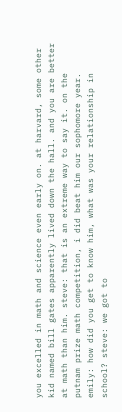you excelled in math and science even early on. at harvard, some other kid named bill gates apparently lived down the hall. and you are better at math than him. steve: that is an extreme way to say it. on the putnam prize math competition, i did beat him our sophomore year. emily: how did you get to know him, what was your relationship in school? steve: we got to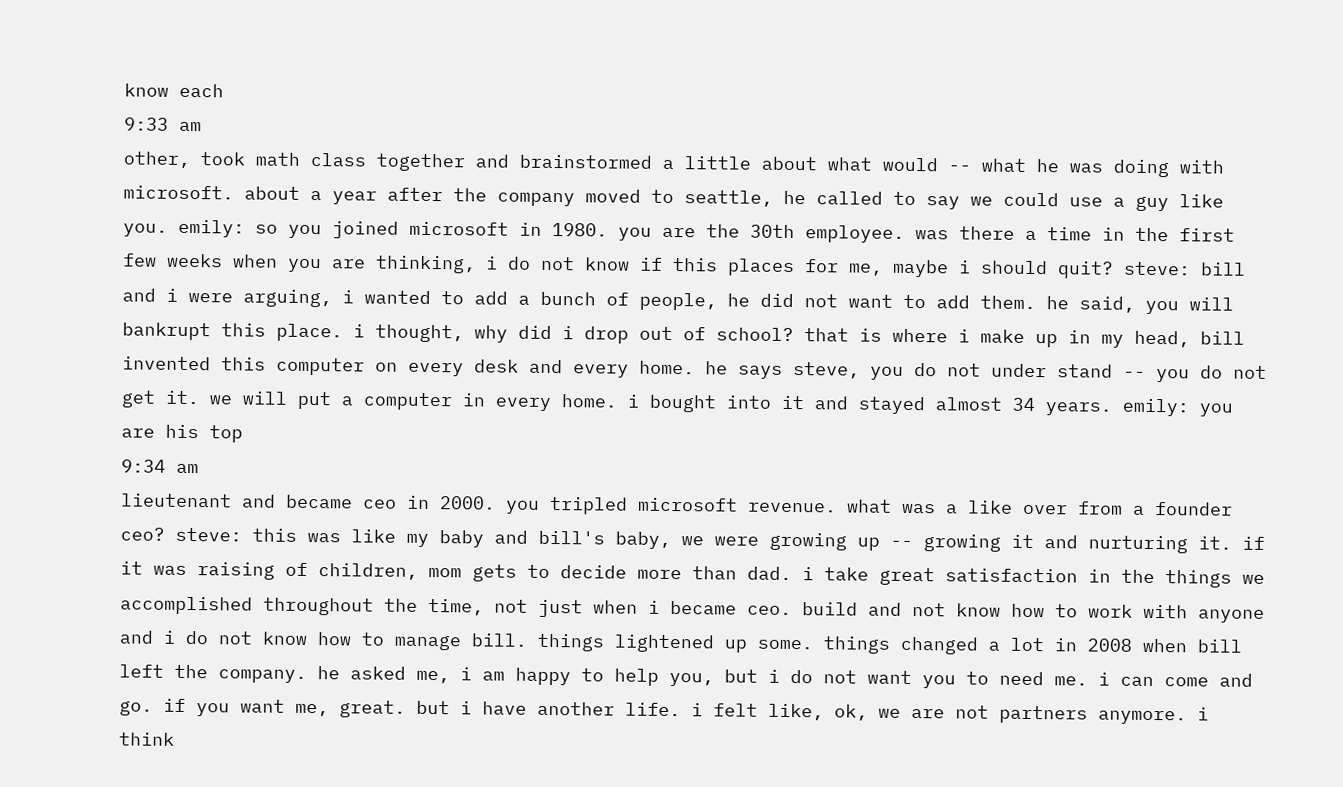know each
9:33 am
other, took math class together and brainstormed a little about what would -- what he was doing with microsoft. about a year after the company moved to seattle, he called to say we could use a guy like you. emily: so you joined microsoft in 1980. you are the 30th employee. was there a time in the first few weeks when you are thinking, i do not know if this places for me, maybe i should quit? steve: bill and i were arguing, i wanted to add a bunch of people, he did not want to add them. he said, you will bankrupt this place. i thought, why did i drop out of school? that is where i make up in my head, bill invented this computer on every desk and every home. he says steve, you do not under stand -- you do not get it. we will put a computer in every home. i bought into it and stayed almost 34 years. emily: you are his top
9:34 am
lieutenant and became ceo in 2000. you tripled microsoft revenue. what was a like over from a founder ceo? steve: this was like my baby and bill's baby, we were growing up -- growing it and nurturing it. if it was raising of children, mom gets to decide more than dad. i take great satisfaction in the things we accomplished throughout the time, not just when i became ceo. build and not know how to work with anyone and i do not know how to manage bill. things lightened up some. things changed a lot in 2008 when bill left the company. he asked me, i am happy to help you, but i do not want you to need me. i can come and go. if you want me, great. but i have another life. i felt like, ok, we are not partners anymore. i think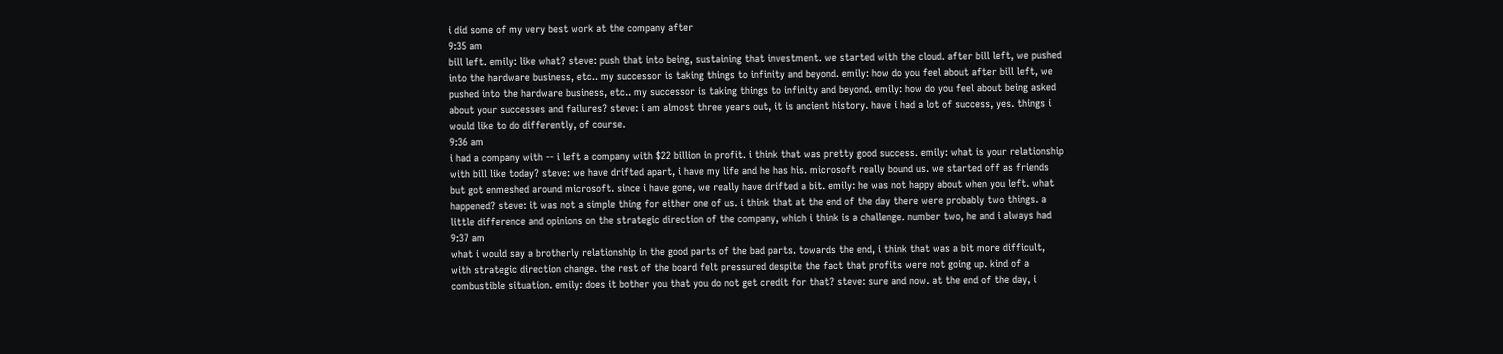i did some of my very best work at the company after
9:35 am
bill left. emily: like what? steve: push that into being, sustaining that investment. we started with the cloud. after bill left, we pushed into the hardware business, etc.. my successor is taking things to infinity and beyond. emily: how do you feel about after bill left, we pushed into the hardware business, etc.. my successor is taking things to infinity and beyond. emily: how do you feel about being asked about your successes and failures? steve: i am almost three years out, it is ancient history. have i had a lot of success, yes. things i would like to do differently, of course.
9:36 am
i had a company with -- i left a company with $22 billion in profit. i think that was pretty good success. emily: what is your relationship with bill like today? steve: we have drifted apart, i have my life and he has his. microsoft really bound us. we started off as friends but got enmeshed around microsoft. since i have gone, we really have drifted a bit. emily: he was not happy about when you left. what happened? steve: it was not a simple thing for either one of us. i think that at the end of the day there were probably two things. a little difference and opinions on the strategic direction of the company, which i think is a challenge. number two, he and i always had
9:37 am
what i would say a brotherly relationship in the good parts of the bad parts. towards the end, i think that was a bit more difficult, with strategic direction change. the rest of the board felt pressured despite the fact that profits were not going up. kind of a combustible situation. emily: does it bother you that you do not get credit for that? steve: sure and now. at the end of the day, i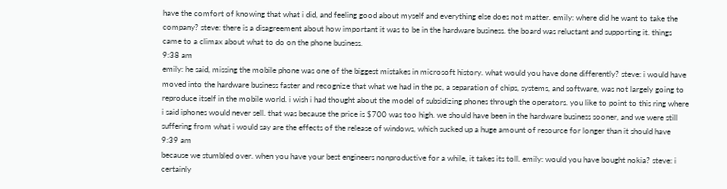have the comfort of knowing that what i did, and feeling good about myself and everything else does not matter. emily: where did he want to take the company? steve: there is a disagreement about how important it was to be in the hardware business. the board was reluctant and supporting it. things came to a climax about what to do on the phone business.
9:38 am
emily: he said, missing the mobile phone was one of the biggest mistakes in microsoft history. what would you have done differently? steve: i would have moved into the hardware business faster and recognize that what we had in the pc, a separation of chips, systems, and software, was not largely going to reproduce itself in the mobile world. i wish i had thought about the model of subsidizing phones through the operators. you like to point to this ring where i said iphones would never sell. that was because the price is $700 was too high. we should have been in the hardware business sooner, and we were still suffering from what i would say are the effects of the release of windows, which sucked up a huge amount of resource for longer than it should have
9:39 am
because we stumbled over. when you have your best engineers nonproductive for a while, it takes its toll. emily: would you have bought nokia? steve: i certainly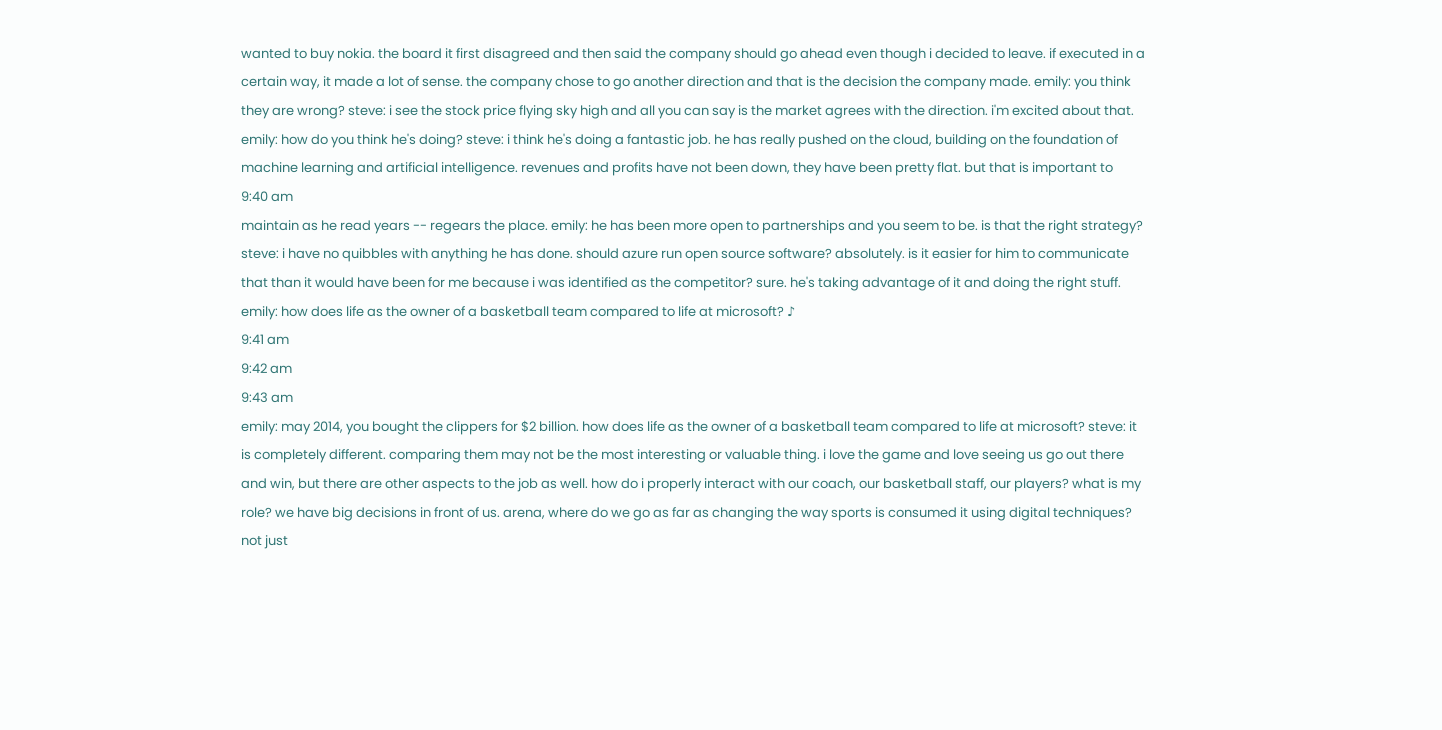wanted to buy nokia. the board it first disagreed and then said the company should go ahead even though i decided to leave. if executed in a certain way, it made a lot of sense. the company chose to go another direction and that is the decision the company made. emily: you think they are wrong? steve: i see the stock price flying sky high and all you can say is the market agrees with the direction. i'm excited about that. emily: how do you think he's doing? steve: i think he's doing a fantastic job. he has really pushed on the cloud, building on the foundation of machine learning and artificial intelligence. revenues and profits have not been down, they have been pretty flat. but that is important to
9:40 am
maintain as he read years -- regears the place. emily: he has been more open to partnerships and you seem to be. is that the right strategy? steve: i have no quibbles with anything he has done. should azure run open source software? absolutely. is it easier for him to communicate that than it would have been for me because i was identified as the competitor? sure. he's taking advantage of it and doing the right stuff. emily: how does life as the owner of a basketball team compared to life at microsoft? ♪
9:41 am
9:42 am
9:43 am
emily: may 2014, you bought the clippers for $2 billion. how does life as the owner of a basketball team compared to life at microsoft? steve: it is completely different. comparing them may not be the most interesting or valuable thing. i love the game and love seeing us go out there and win, but there are other aspects to the job as well. how do i properly interact with our coach, our basketball staff, our players? what is my role? we have big decisions in front of us. arena, where do we go as far as changing the way sports is consumed it using digital techniques? not just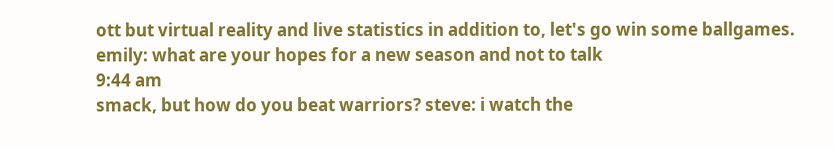ott but virtual reality and live statistics in addition to, let's go win some ballgames. emily: what are your hopes for a new season and not to talk
9:44 am
smack, but how do you beat warriors? steve: i watch the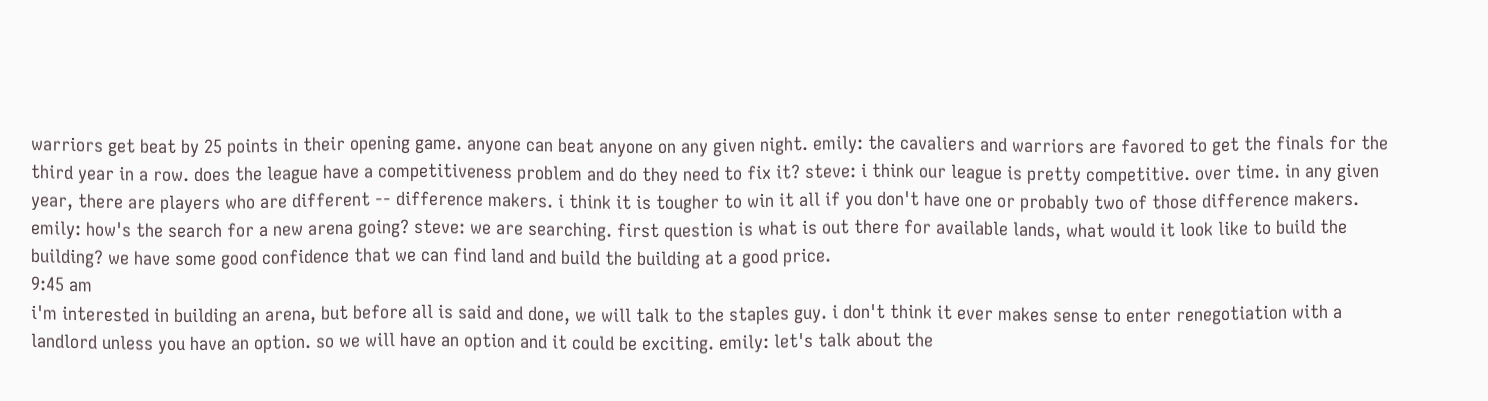warriors get beat by 25 points in their opening game. anyone can beat anyone on any given night. emily: the cavaliers and warriors are favored to get the finals for the third year in a row. does the league have a competitiveness problem and do they need to fix it? steve: i think our league is pretty competitive. over time. in any given year, there are players who are different -- difference makers. i think it is tougher to win it all if you don't have one or probably two of those difference makers. emily: how's the search for a new arena going? steve: we are searching. first question is what is out there for available lands, what would it look like to build the building? we have some good confidence that we can find land and build the building at a good price.
9:45 am
i'm interested in building an arena, but before all is said and done, we will talk to the staples guy. i don't think it ever makes sense to enter renegotiation with a landlord unless you have an option. so we will have an option and it could be exciting. emily: let's talk about the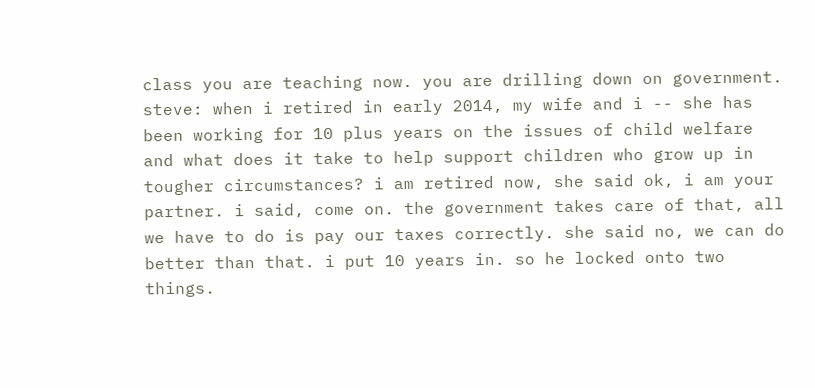class you are teaching now. you are drilling down on government. steve: when i retired in early 2014, my wife and i -- she has been working for 10 plus years on the issues of child welfare and what does it take to help support children who grow up in tougher circumstances? i am retired now, she said ok, i am your partner. i said, come on. the government takes care of that, all we have to do is pay our taxes correctly. she said no, we can do better than that. i put 10 years in. so he locked onto two things.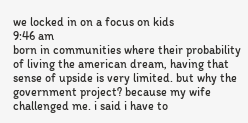we locked in on a focus on kids
9:46 am
born in communities where their probability of living the american dream, having that sense of upside is very limited. but why the government project? because my wife challenged me. i said i have to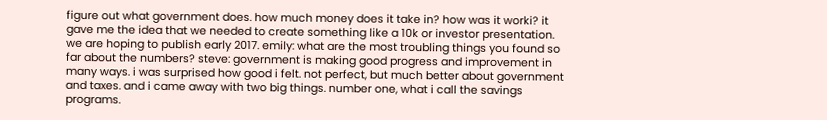figure out what government does. how much money does it take in? how was it worki? it gave me the idea that we needed to create something like a 10k or investor presentation. we are hoping to publish early 2017. emily: what are the most troubling things you found so far about the numbers? steve: government is making good progress and improvement in many ways. i was surprised how good i felt. not perfect, but much better about government and taxes. and i came away with two big things. number one, what i call the savings programs.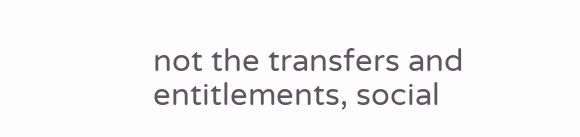not the transfers and entitlements, social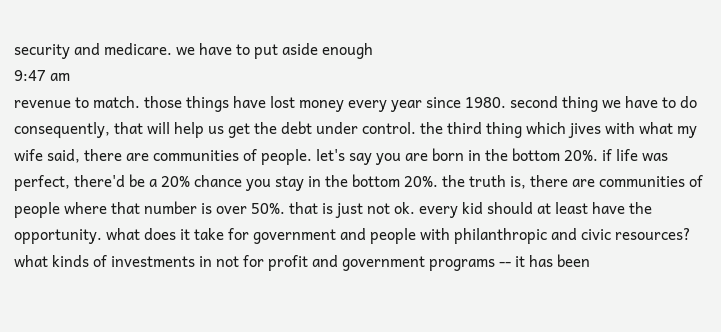security and medicare. we have to put aside enough
9:47 am
revenue to match. those things have lost money every year since 1980. second thing we have to do consequently, that will help us get the debt under control. the third thing which jives with what my wife said, there are communities of people. let's say you are born in the bottom 20%. if life was perfect, there'd be a 20% chance you stay in the bottom 20%. the truth is, there are communities of people where that number is over 50%. that is just not ok. every kid should at least have the opportunity. what does it take for government and people with philanthropic and civic resources? what kinds of investments in not for profit and government programs -- it has been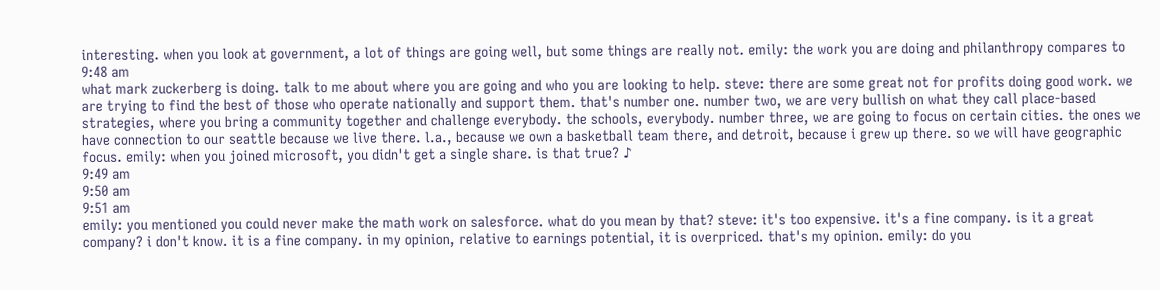interesting. when you look at government, a lot of things are going well, but some things are really not. emily: the work you are doing and philanthropy compares to
9:48 am
what mark zuckerberg is doing. talk to me about where you are going and who you are looking to help. steve: there are some great not for profits doing good work. we are trying to find the best of those who operate nationally and support them. that's number one. number two, we are very bullish on what they call place-based strategies, where you bring a community together and challenge everybody. the schools, everybody. number three, we are going to focus on certain cities. the ones we have connection to our seattle because we live there. l.a., because we own a basketball team there, and detroit, because i grew up there. so we will have geographic focus. emily: when you joined microsoft, you didn't get a single share. is that true? ♪
9:49 am
9:50 am
9:51 am
emily: you mentioned you could never make the math work on salesforce. what do you mean by that? steve: it's too expensive. it's a fine company. is it a great company? i don't know. it is a fine company. in my opinion, relative to earnings potential, it is overpriced. that's my opinion. emily: do you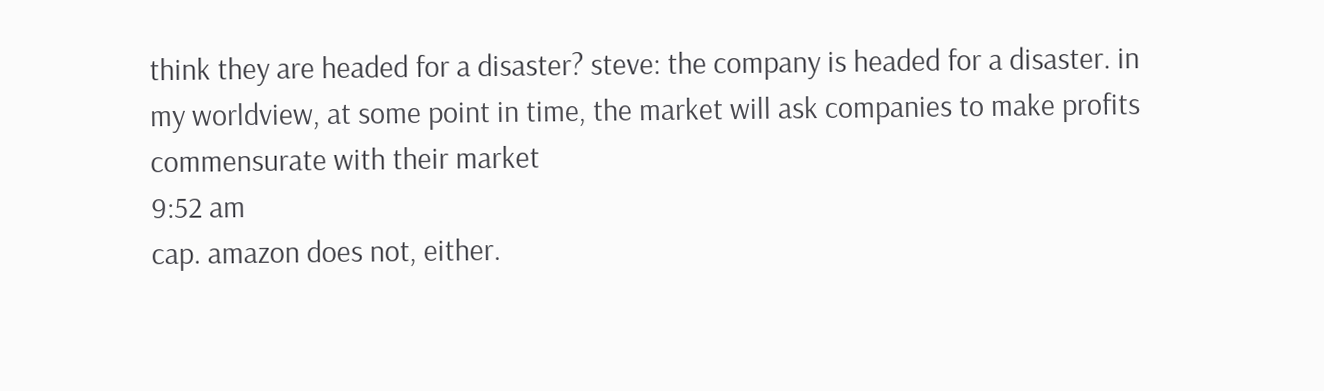think they are headed for a disaster? steve: the company is headed for a disaster. in my worldview, at some point in time, the market will ask companies to make profits commensurate with their market
9:52 am
cap. amazon does not, either.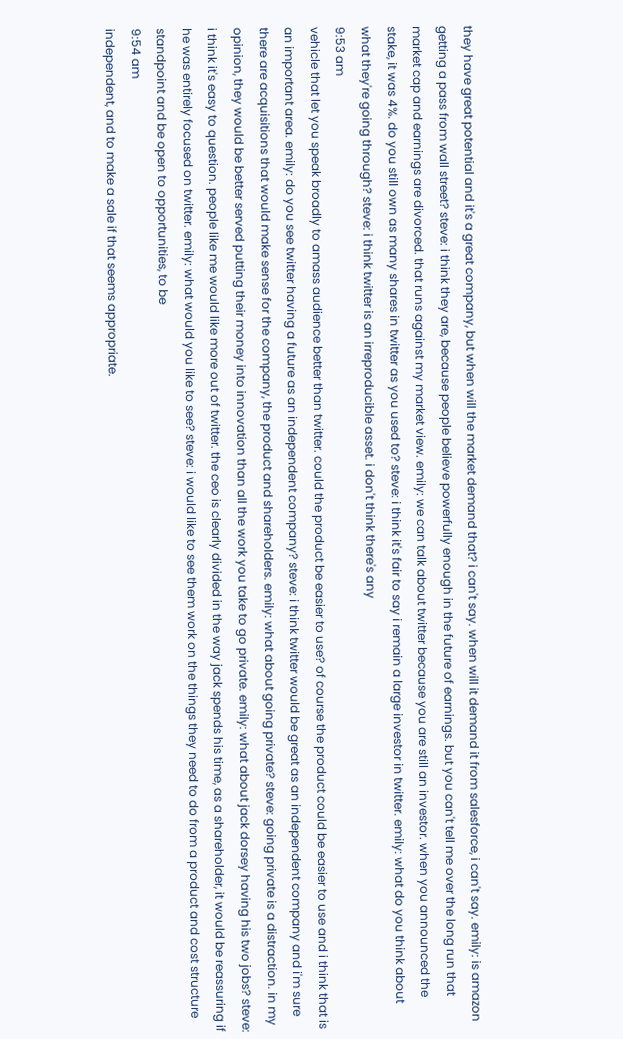they have great potential and it's a great company, but when will the market demand that? i can't say. when will it demand it from salesforce, i can't say. emily: is amazon getting a pass from wall street? steve: i think they are, because people believe powerfully enough in the future of earnings. but you can't tell me over the long run that market cap and earnings are divorced. that runs against my market view. emily: we can talk about twitter because you are still an investor. when you announced the stake, it was 4%. do you still own as many shares in twitter as you used to? steve: i think it's fair to say i remain a large investor in twitter. emily: what do you think about what they're going through? steve: i think twitter is an irreproducible asset. i don't think there's any
9:53 am
vehicle that let you speak broadly to amass audience better than twitter. could the product be easier to use? of course the product could be easier to use and i think that is an important area. emily: do you see twitter having a future as an independent company? steve: i think twitter would be great as an independent company and i'm sure there are acquisitions that would make sense for the company, the product and shareholders. emily: what about going private? steve: going private is a distraction. in my opinion, they would be better served putting their money into innovation than all the work you take to go private. emily: what about jack dorsey having his two jobs? steve: i think it's easy to question. people like me would like more out of twitter. the ceo is clearly divided in the way jack spends his time, as a shareholder, it would be reassuring if he was entirely focused on twitter. emily: what would you like to see? steve: i would like to see them work on the things they need to do from a product and cost structure standpoint and be open to opportunities, to be
9:54 am
independent, and to make a sale if that seems appropriate.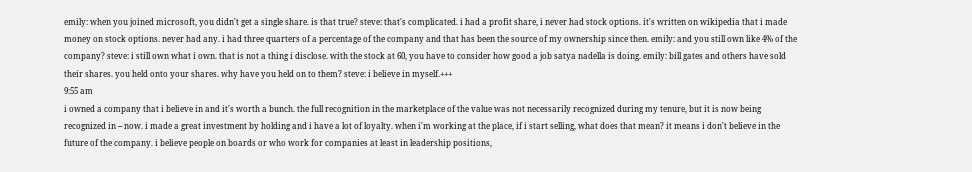emily: when you joined microsoft, you didn't get a single share. is that true? steve: that's complicated. i had a profit share, i never had stock options. it's written on wikipedia that i made money on stock options. never had any. i had three quarters of a percentage of the company and that has been the source of my ownership since then. emily: and you still own like 4% of the company? steve: i still own what i own. that is not a thing i disclose. with the stock at 60, you have to consider how good a job satya nadella is doing. emily: bill gates and others have sold their shares. you held onto your shares. why have you held on to them? steve: i believe in myself.+++
9:55 am
i owned a company that i believe in and it's worth a bunch. the full recognition in the marketplace of the value was not necessarily recognized during my tenure, but it is now being recognized in -- now. i made a great investment by holding and i have a lot of loyalty. when i'm working at the place, if i start selling, what does that mean? it means i don't believe in the future of the company. i believe people on boards or who work for companies at least in leadership positions,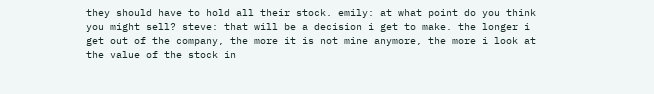they should have to hold all their stock. emily: at what point do you think you might sell? steve: that will be a decision i get to make. the longer i get out of the company, the more it is not mine anymore, the more i look at the value of the stock in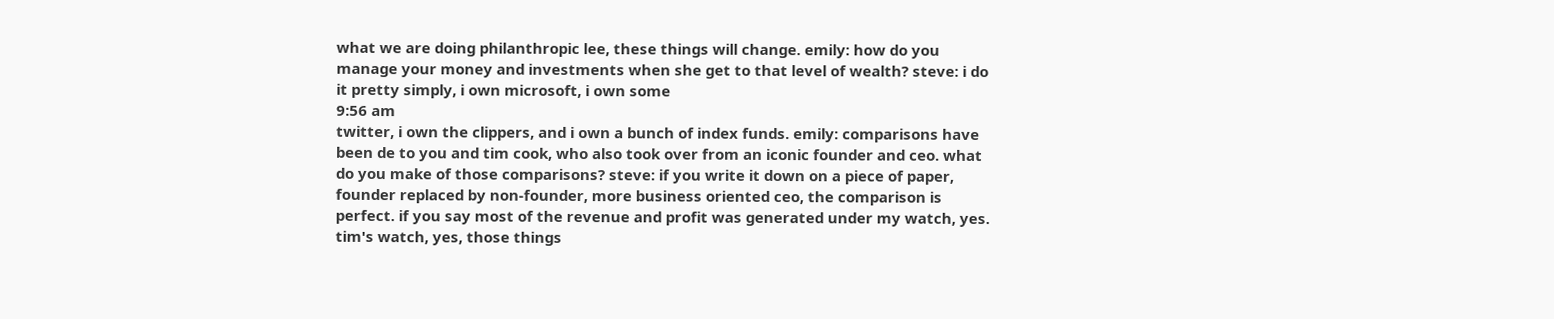what we are doing philanthropic lee, these things will change. emily: how do you manage your money and investments when she get to that level of wealth? steve: i do it pretty simply, i own microsoft, i own some
9:56 am
twitter, i own the clippers, and i own a bunch of index funds. emily: comparisons have been de to you and tim cook, who also took over from an iconic founder and ceo. what do you make of those comparisons? steve: if you write it down on a piece of paper, founder replaced by non-founder, more business oriented ceo, the comparison is perfect. if you say most of the revenue and profit was generated under my watch, yes. tim's watch, yes, those things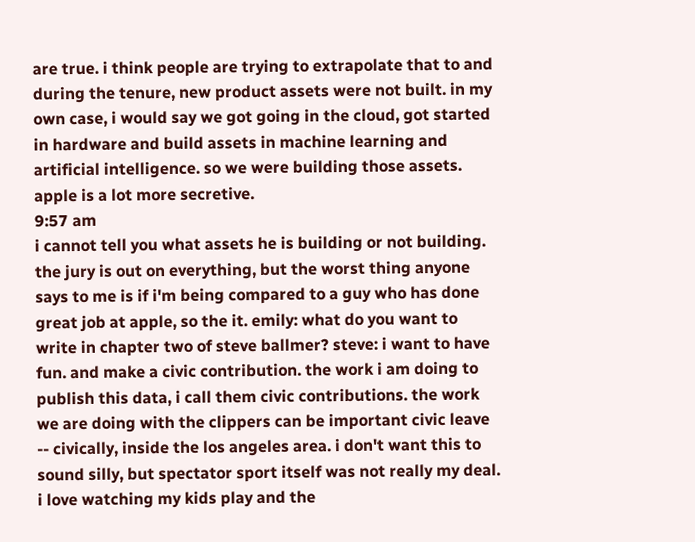are true. i think people are trying to extrapolate that to and during the tenure, new product assets were not built. in my own case, i would say we got going in the cloud, got started in hardware and build assets in machine learning and artificial intelligence. so we were building those assets. apple is a lot more secretive.
9:57 am
i cannot tell you what assets he is building or not building. the jury is out on everything, but the worst thing anyone says to me is if i'm being compared to a guy who has done great job at apple, so the it. emily: what do you want to write in chapter two of steve ballmer? steve: i want to have fun. and make a civic contribution. the work i am doing to publish this data, i call them civic contributions. the work we are doing with the clippers can be important civic leave -- civically, inside the los angeles area. i don't want this to sound silly, but spectator sport itself was not really my deal. i love watching my kids play and the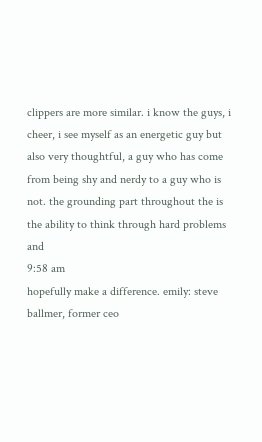clippers are more similar. i know the guys, i cheer, i see myself as an energetic guy but also very thoughtful, a guy who has come from being shy and nerdy to a guy who is not. the grounding part throughout the is the ability to think through hard problems and
9:58 am
hopefully make a difference. emily: steve ballmer, former ceo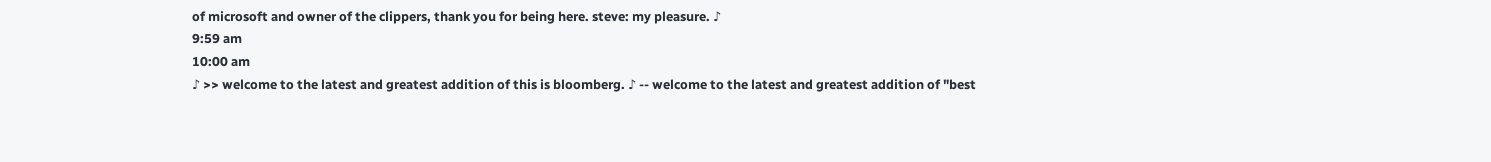of microsoft and owner of the clippers, thank you for being here. steve: my pleasure. ♪
9:59 am
10:00 am
♪ >> welcome to the latest and greatest addition of this is bloomberg. ♪ -- welcome to the latest and greatest addition of "best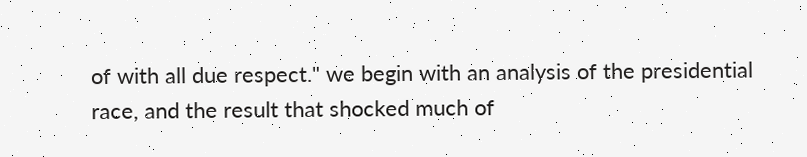of with all due respect." we begin with an analysis of the presidential race, and the result that shocked much of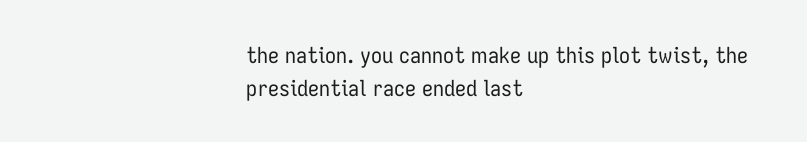the nation. you cannot make up this plot twist, the presidential race ended last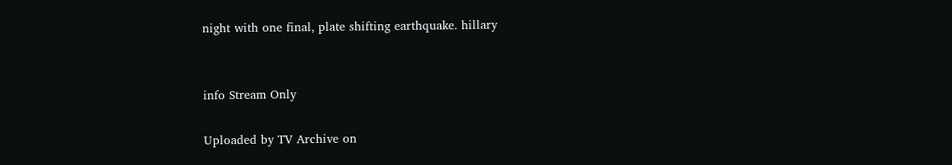night with one final, plate shifting earthquake. hillary


info Stream Only

Uploaded by TV Archive on